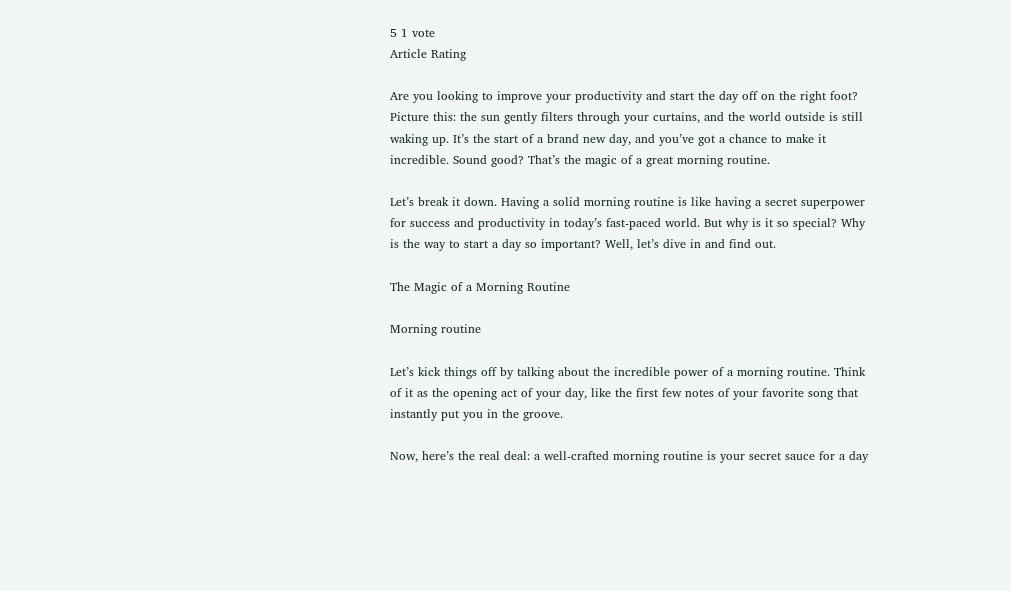5 1 vote
Article Rating

Are you looking to improve your productivity and start the day off on the right foot? Picture this: the sun gently filters through your curtains, and the world outside is still waking up. It’s the start of a brand new day, and you’ve got a chance to make it incredible. Sound good? That’s the magic of a great morning routine.

Let’s break it down. Having a solid morning routine is like having a secret superpower for success and productivity in today’s fast-paced world. But why is it so special? Why is the way to start a day so important? Well, let’s dive in and find out.

The Magic of a Morning Routine

Morning routine

Let’s kick things off by talking about the incredible power of a morning routine. Think of it as the opening act of your day, like the first few notes of your favorite song that instantly put you in the groove.

Now, here’s the real deal: a well-crafted morning routine is your secret sauce for a day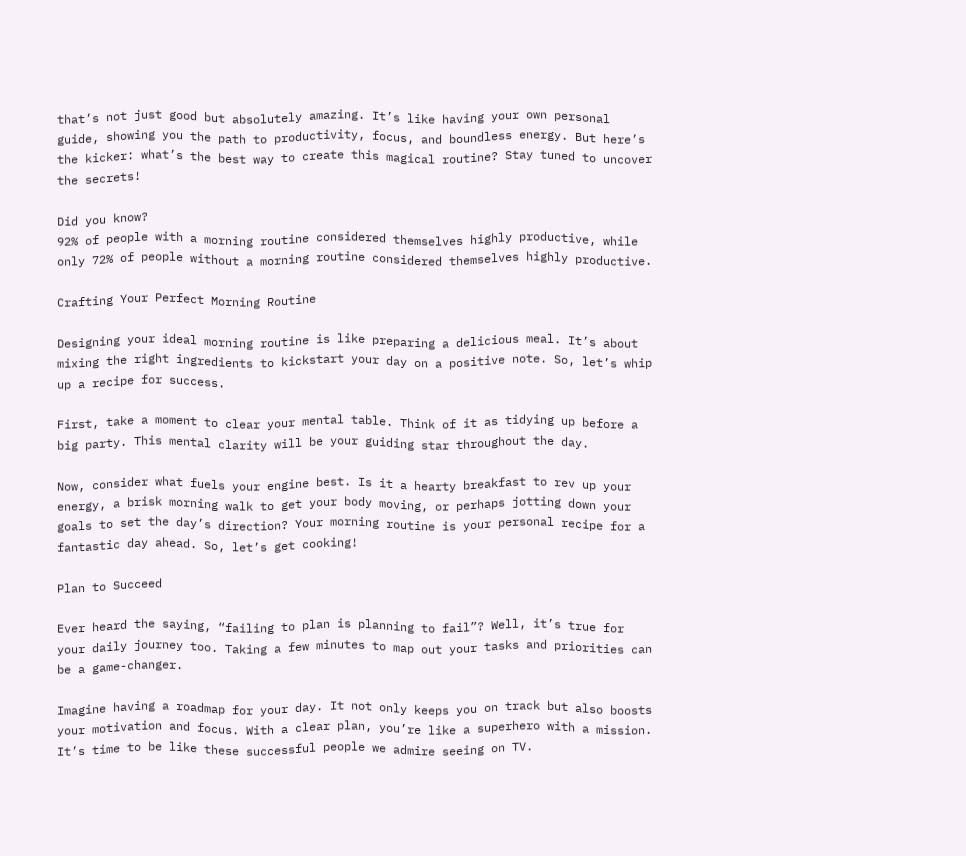that’s not just good but absolutely amazing. It’s like having your own personal guide, showing you the path to productivity, focus, and boundless energy. But here’s the kicker: what’s the best way to create this magical routine? Stay tuned to uncover the secrets!

Did you know?
92% of people with a morning routine considered themselves highly productive, while only 72% of people without a morning routine considered themselves highly productive.

Crafting Your Perfect Morning Routine

Designing your ideal morning routine is like preparing a delicious meal. It’s about mixing the right ingredients to kickstart your day on a positive note. So, let’s whip up a recipe for success.

First, take a moment to clear your mental table. Think of it as tidying up before a big party. This mental clarity will be your guiding star throughout the day.

Now, consider what fuels your engine best. Is it a hearty breakfast to rev up your energy, a brisk morning walk to get your body moving, or perhaps jotting down your goals to set the day’s direction? Your morning routine is your personal recipe for a fantastic day ahead. So, let’s get cooking!

Plan to Succeed

Ever heard the saying, “failing to plan is planning to fail”? Well, it’s true for your daily journey too. Taking a few minutes to map out your tasks and priorities can be a game-changer.

Imagine having a roadmap for your day. It not only keeps you on track but also boosts your motivation and focus. With a clear plan, you’re like a superhero with a mission. It’s time to be like these successful people we admire seeing on TV.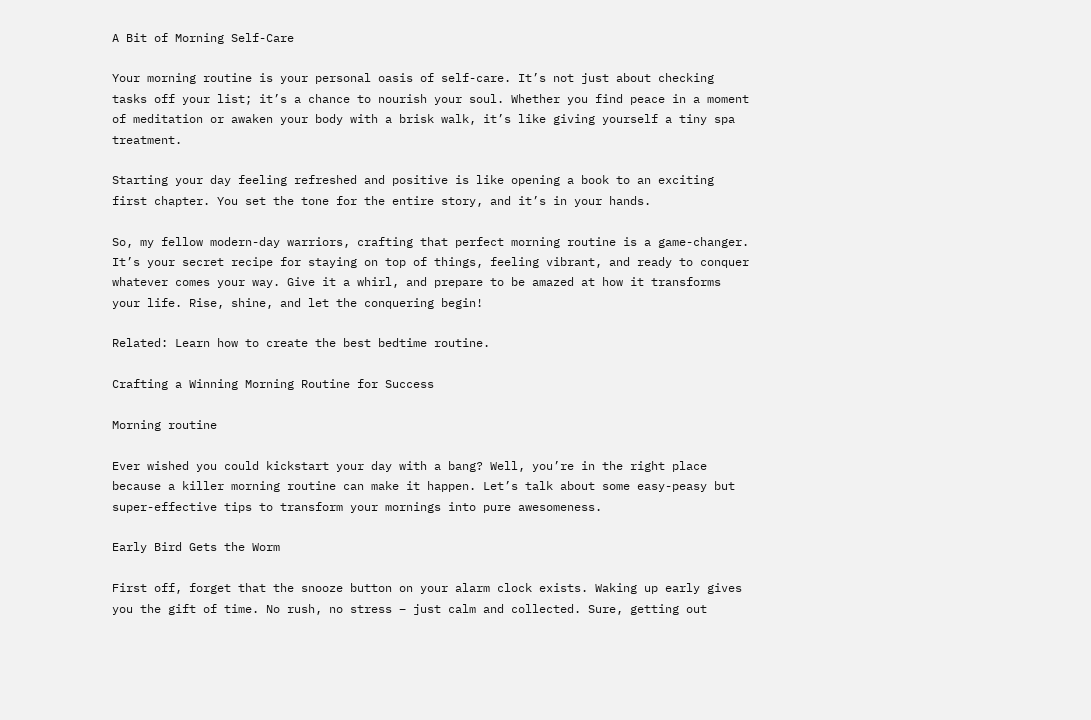A Bit of Morning Self-Care

Your morning routine is your personal oasis of self-care. It’s not just about checking tasks off your list; it’s a chance to nourish your soul. Whether you find peace in a moment of meditation or awaken your body with a brisk walk, it’s like giving yourself a tiny spa treatment.

Starting your day feeling refreshed and positive is like opening a book to an exciting first chapter. You set the tone for the entire story, and it’s in your hands.

So, my fellow modern-day warriors, crafting that perfect morning routine is a game-changer. It’s your secret recipe for staying on top of things, feeling vibrant, and ready to conquer whatever comes your way. Give it a whirl, and prepare to be amazed at how it transforms your life. Rise, shine, and let the conquering begin!

Related: Learn how to create the best bedtime routine.

Crafting a Winning Morning Routine for Success

Morning routine

Ever wished you could kickstart your day with a bang? Well, you’re in the right place because a killer morning routine can make it happen. Let’s talk about some easy-peasy but super-effective tips to transform your mornings into pure awesomeness.

Early Bird Gets the Worm

First off, forget that the snooze button on your alarm clock exists. Waking up early gives you the gift of time. No rush, no stress – just calm and collected. Sure, getting out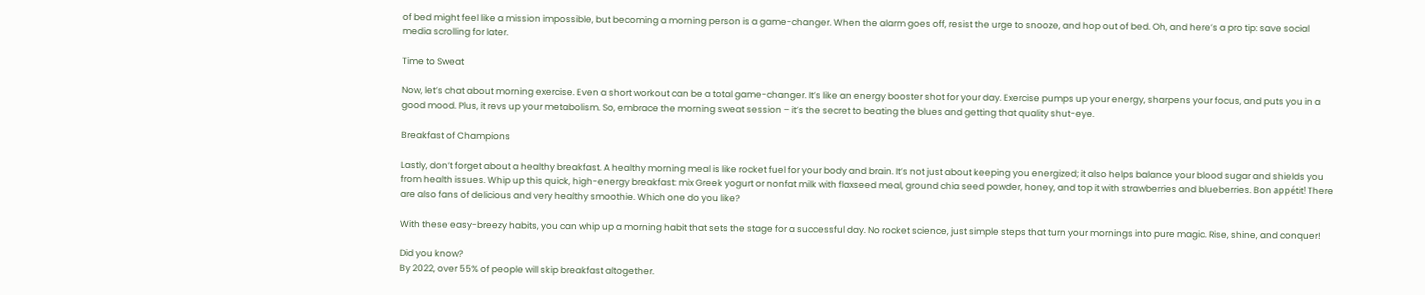of bed might feel like a mission impossible, but becoming a morning person is a game-changer. When the alarm goes off, resist the urge to snooze, and hop out of bed. Oh, and here’s a pro tip: save social media scrolling for later.

Time to Sweat

Now, let’s chat about morning exercise. Even a short workout can be a total game-changer. It’s like an energy booster shot for your day. Exercise pumps up your energy, sharpens your focus, and puts you in a good mood. Plus, it revs up your metabolism. So, embrace the morning sweat session – it’s the secret to beating the blues and getting that quality shut-eye.

Breakfast of Champions

Lastly, don’t forget about a healthy breakfast. A healthy morning meal is like rocket fuel for your body and brain. It’s not just about keeping you energized; it also helps balance your blood sugar and shields you from health issues. Whip up this quick, high-energy breakfast: mix Greek yogurt or nonfat milk with flaxseed meal, ground chia seed powder, honey, and top it with strawberries and blueberries. Bon appétit! There are also fans of delicious and very healthy smoothie. Which one do you like?

With these easy-breezy habits, you can whip up a morning habit that sets the stage for a successful day. No rocket science, just simple steps that turn your mornings into pure magic. Rise, shine, and conquer!

Did you know?
By 2022, over 55% of people will skip breakfast altogether.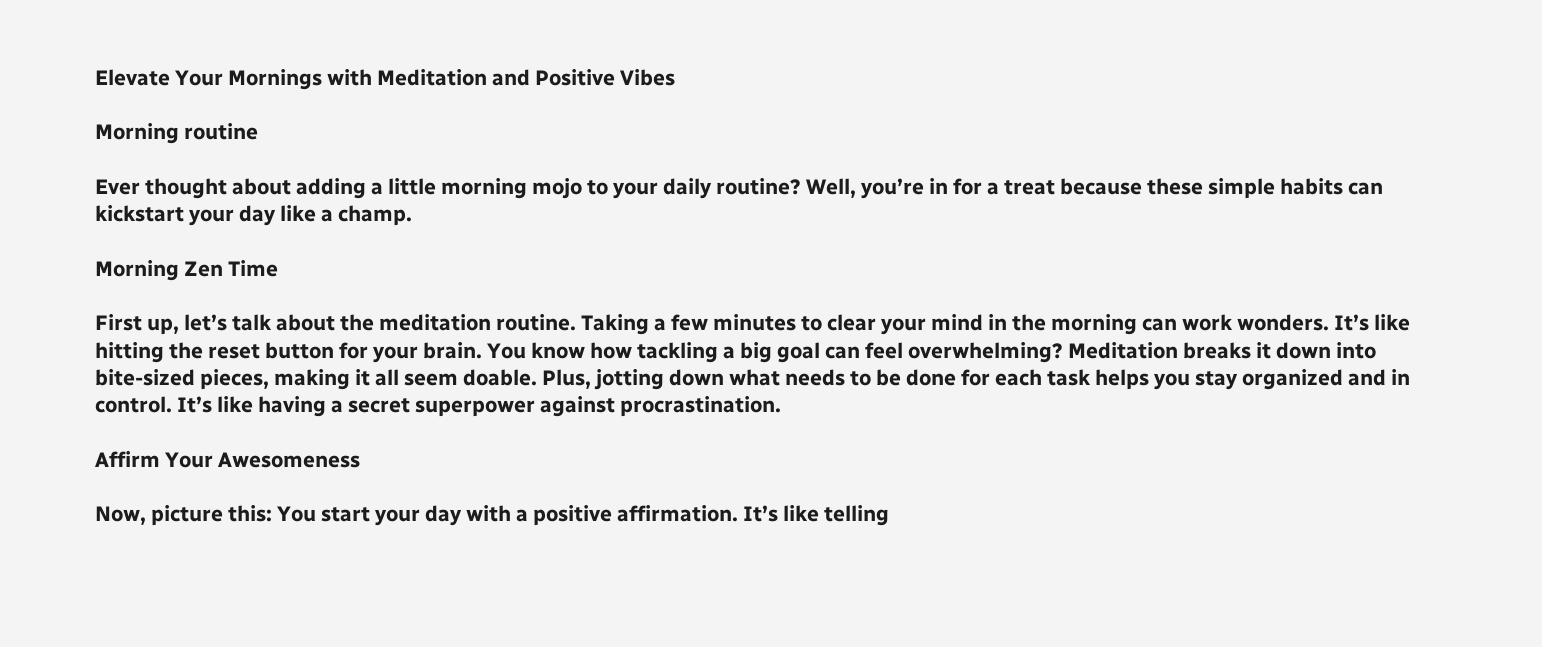Elevate Your Mornings with Meditation and Positive Vibes

Morning routine

Ever thought about adding a little morning mojo to your daily routine? Well, you’re in for a treat because these simple habits can kickstart your day like a champ.

Morning Zen Time

First up, let’s talk about the meditation routine. Taking a few minutes to clear your mind in the morning can work wonders. It’s like hitting the reset button for your brain. You know how tackling a big goal can feel overwhelming? Meditation breaks it down into bite-sized pieces, making it all seem doable. Plus, jotting down what needs to be done for each task helps you stay organized and in control. It’s like having a secret superpower against procrastination.

Affirm Your Awesomeness

Now, picture this: You start your day with a positive affirmation. It’s like telling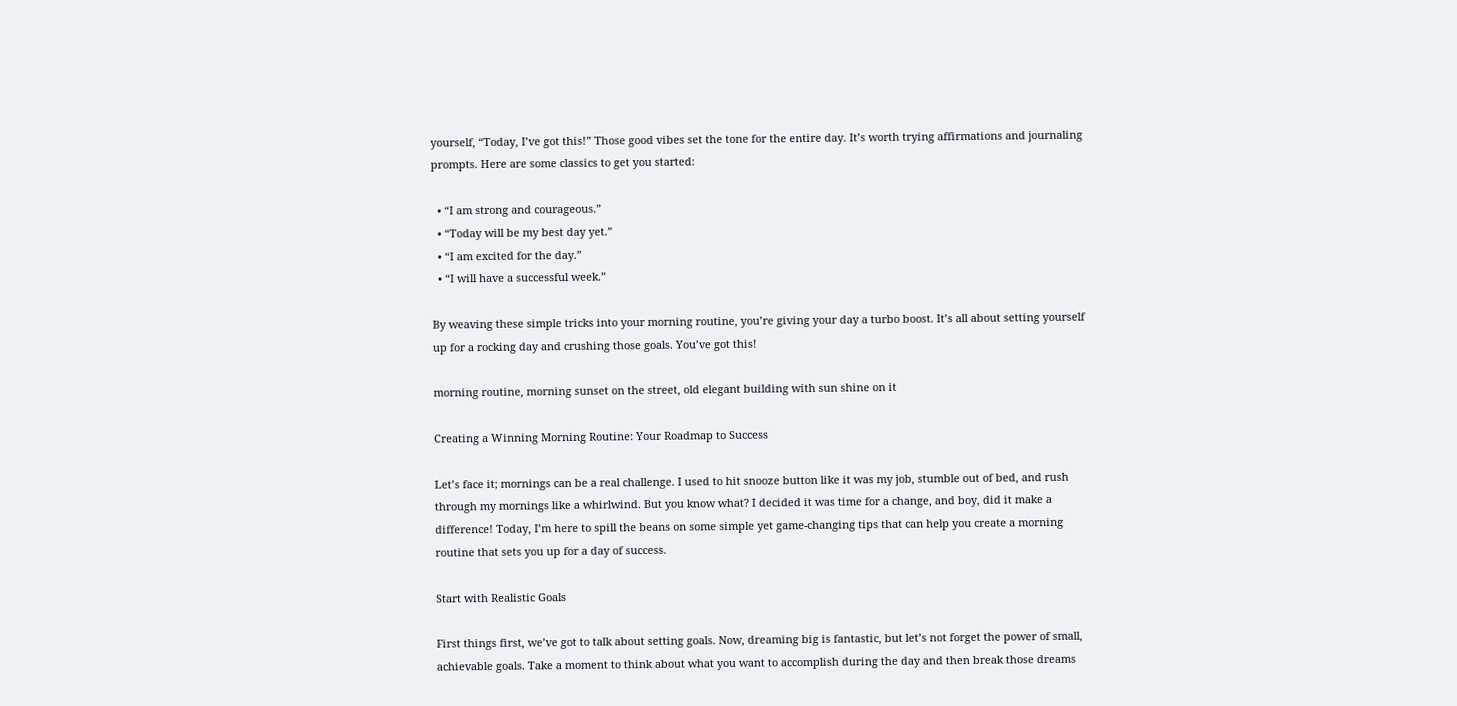yourself, “Today, I’ve got this!” Those good vibes set the tone for the entire day. It’s worth trying affirmations and journaling prompts. Here are some classics to get you started:

  • “I am strong and courageous.”
  • “Today will be my best day yet.”
  • “I am excited for the day.”
  • “I will have a successful week.”

By weaving these simple tricks into your morning routine, you’re giving your day a turbo boost. It’s all about setting yourself up for a rocking day and crushing those goals. You’ve got this!

morning routine, morning sunset on the street, old elegant building with sun shine on it

Creating a Winning Morning Routine: Your Roadmap to Success

Let’s face it; mornings can be a real challenge. I used to hit snooze button like it was my job, stumble out of bed, and rush through my mornings like a whirlwind. But you know what? I decided it was time for a change, and boy, did it make a difference! Today, I’m here to spill the beans on some simple yet game-changing tips that can help you create a morning routine that sets you up for a day of success.

Start with Realistic Goals

First things first, we’ve got to talk about setting goals. Now, dreaming big is fantastic, but let’s not forget the power of small, achievable goals. Take a moment to think about what you want to accomplish during the day and then break those dreams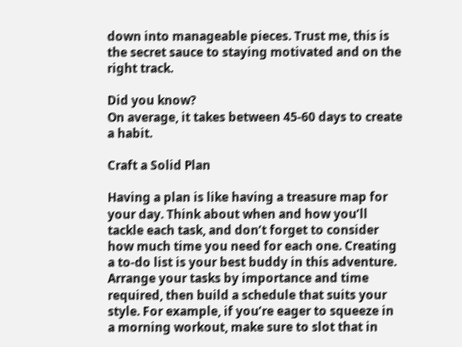down into manageable pieces. Trust me, this is the secret sauce to staying motivated and on the right track.

Did you know?
On average, it takes between 45-60 days to create a habit.

Craft a Solid Plan

Having a plan is like having a treasure map for your day. Think about when and how you’ll tackle each task, and don’t forget to consider how much time you need for each one. Creating a to-do list is your best buddy in this adventure. Arrange your tasks by importance and time required, then build a schedule that suits your style. For example, if you’re eager to squeeze in a morning workout, make sure to slot that in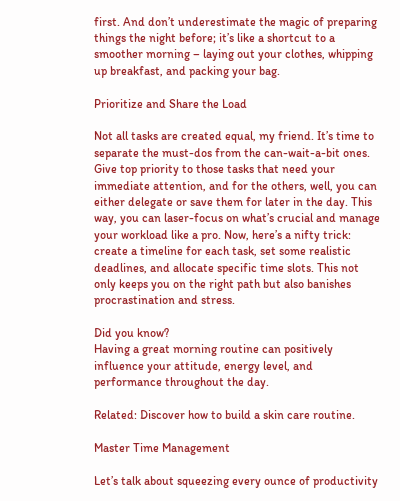first. And don’t underestimate the magic of preparing things the night before; it’s like a shortcut to a smoother morning – laying out your clothes, whipping up breakfast, and packing your bag.

Prioritize and Share the Load

Not all tasks are created equal, my friend. It’s time to separate the must-dos from the can-wait-a-bit ones. Give top priority to those tasks that need your immediate attention, and for the others, well, you can either delegate or save them for later in the day. This way, you can laser-focus on what’s crucial and manage your workload like a pro. Now, here’s a nifty trick: create a timeline for each task, set some realistic deadlines, and allocate specific time slots. This not only keeps you on the right path but also banishes procrastination and stress.

Did you know?
Having a great morning routine can positively influence your attitude, energy level, and performance throughout the day.

Related: Discover how to build a skin care routine.

Master Time Management

Let’s talk about squeezing every ounce of productivity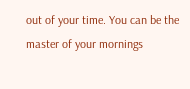out of your time. You can be the master of your mornings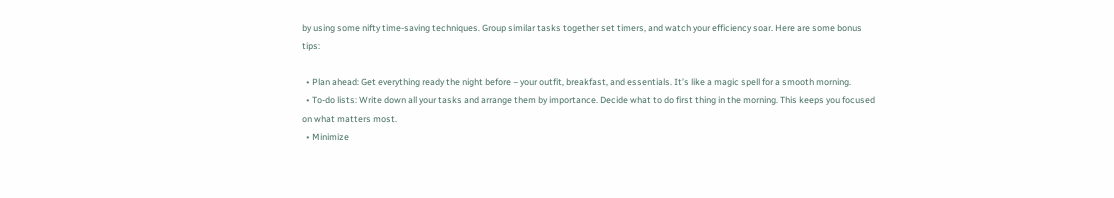by using some nifty time-saving techniques. Group similar tasks together set timers, and watch your efficiency soar. Here are some bonus tips:

  • Plan ahead: Get everything ready the night before – your outfit, breakfast, and essentials. It’s like a magic spell for a smooth morning.
  • To-do lists: Write down all your tasks and arrange them by importance. Decide what to do first thing in the morning. This keeps you focused on what matters most.
  • Minimize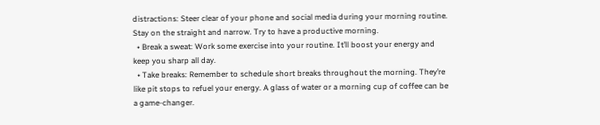distractions: Steer clear of your phone and social media during your morning routine. Stay on the straight and narrow. Try to have a productive morning.
  • Break a sweat: Work some exercise into your routine. It’ll boost your energy and keep you sharp all day.
  • Take breaks: Remember to schedule short breaks throughout the morning. They’re like pit stops to refuel your energy. A glass of water or a morning cup of coffee can be a game-changer.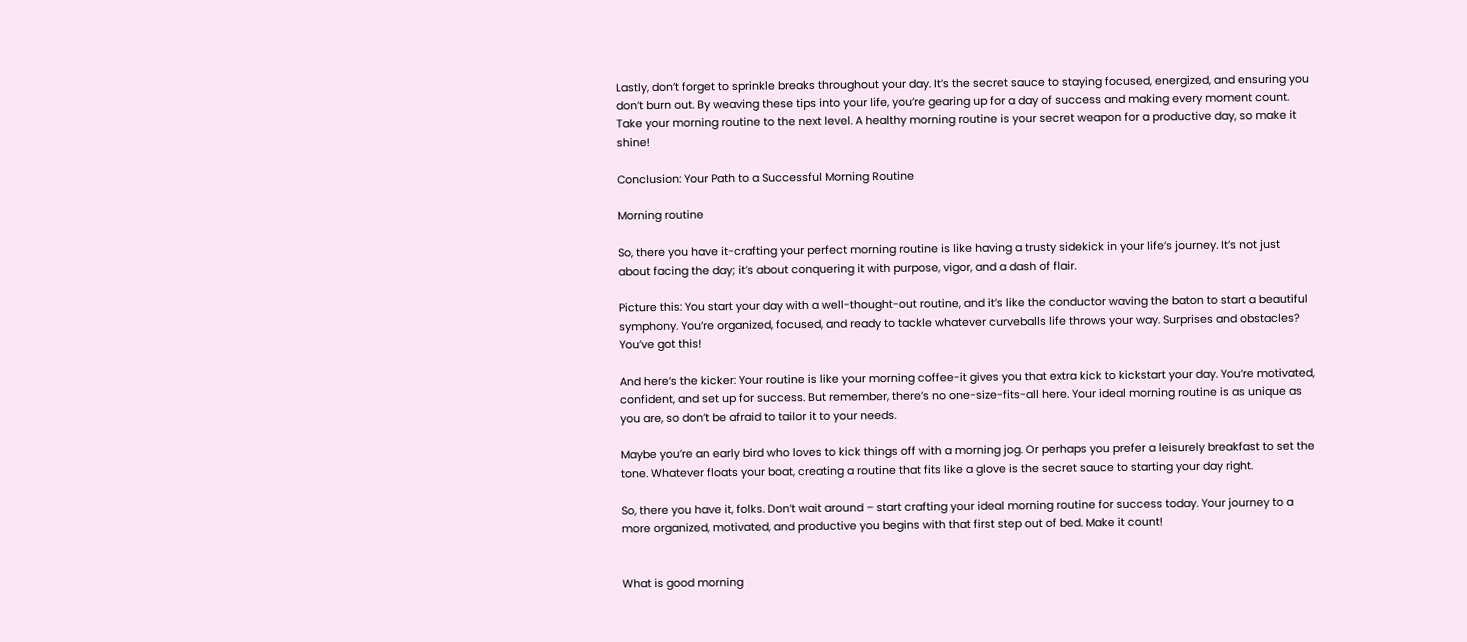Lastly, don’t forget to sprinkle breaks throughout your day. It’s the secret sauce to staying focused, energized, and ensuring you don’t burn out. By weaving these tips into your life, you’re gearing up for a day of success and making every moment count. Take your morning routine to the next level. A healthy morning routine is your secret weapon for a productive day, so make it shine!

Conclusion: Your Path to a Successful Morning Routine

Morning routine

So, there you have it-crafting your perfect morning routine is like having a trusty sidekick in your life’s journey. It’s not just about facing the day; it’s about conquering it with purpose, vigor, and a dash of flair.

Picture this: You start your day with a well-thought-out routine, and it’s like the conductor waving the baton to start a beautiful symphony. You’re organized, focused, and ready to tackle whatever curveballs life throws your way. Surprises and obstacles? You’ve got this!

And here’s the kicker: Your routine is like your morning coffee-it gives you that extra kick to kickstart your day. You’re motivated, confident, and set up for success. But remember, there’s no one-size-fits-all here. Your ideal morning routine is as unique as you are, so don’t be afraid to tailor it to your needs.

Maybe you’re an early bird who loves to kick things off with a morning jog. Or perhaps you prefer a leisurely breakfast to set the tone. Whatever floats your boat, creating a routine that fits like a glove is the secret sauce to starting your day right.

So, there you have it, folks. Don’t wait around – start crafting your ideal morning routine for success today. Your journey to a more organized, motivated, and productive you begins with that first step out of bed. Make it count!


What is good morning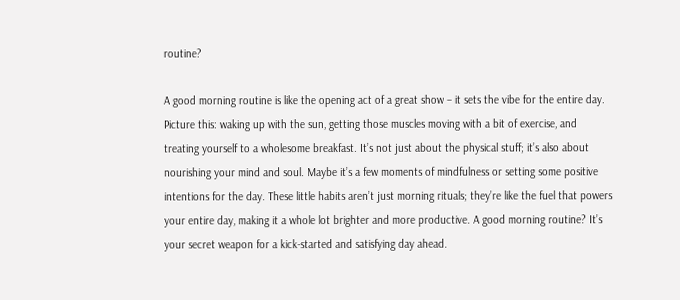routine?

A good morning routine is like the opening act of a great show – it sets the vibe for the entire day. Picture this: waking up with the sun, getting those muscles moving with a bit of exercise, and treating yourself to a wholesome breakfast. It’s not just about the physical stuff; it’s also about nourishing your mind and soul. Maybe it’s a few moments of mindfulness or setting some positive intentions for the day. These little habits aren’t just morning rituals; they’re like the fuel that powers your entire day, making it a whole lot brighter and more productive. A good morning routine? It’s your secret weapon for a kick-started and satisfying day ahead.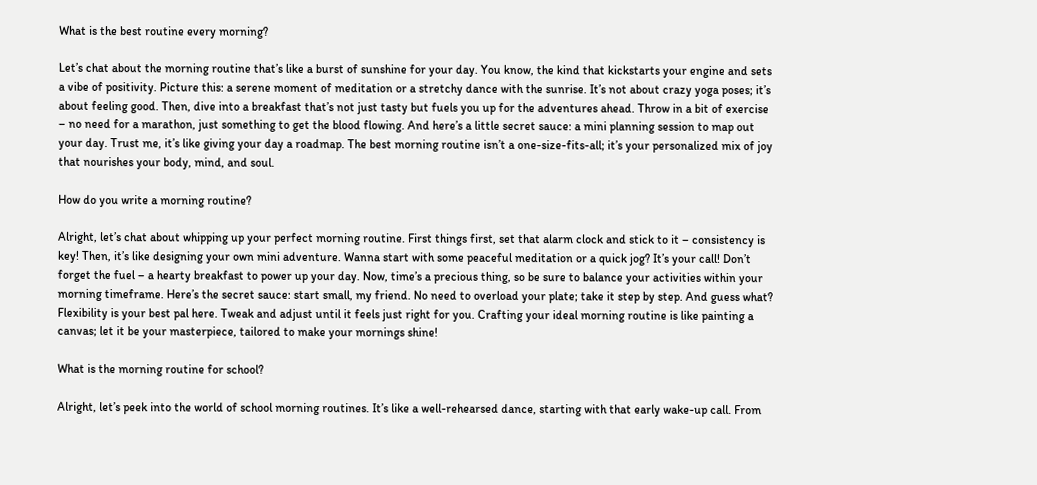What is the best routine every morning?

Let’s chat about the morning routine that’s like a burst of sunshine for your day. You know, the kind that kickstarts your engine and sets a vibe of positivity. Picture this: a serene moment of meditation or a stretchy dance with the sunrise. It’s not about crazy yoga poses; it’s about feeling good. Then, dive into a breakfast that’s not just tasty but fuels you up for the adventures ahead. Throw in a bit of exercise – no need for a marathon, just something to get the blood flowing. And here’s a little secret sauce: a mini planning session to map out your day. Trust me, it’s like giving your day a roadmap. The best morning routine isn’t a one-size-fits-all; it’s your personalized mix of joy that nourishes your body, mind, and soul.

How do you write a morning routine?

Alright, let’s chat about whipping up your perfect morning routine. First things first, set that alarm clock and stick to it – consistency is key! Then, it’s like designing your own mini adventure. Wanna start with some peaceful meditation or a quick jog? It’s your call! Don’t forget the fuel – a hearty breakfast to power up your day. Now, time’s a precious thing, so be sure to balance your activities within your morning timeframe. Here’s the secret sauce: start small, my friend. No need to overload your plate; take it step by step. And guess what? Flexibility is your best pal here. Tweak and adjust until it feels just right for you. Crafting your ideal morning routine is like painting a canvas; let it be your masterpiece, tailored to make your mornings shine!

What is the morning routine for school?

Alright, let’s peek into the world of school morning routines. It’s like a well-rehearsed dance, starting with that early wake-up call. From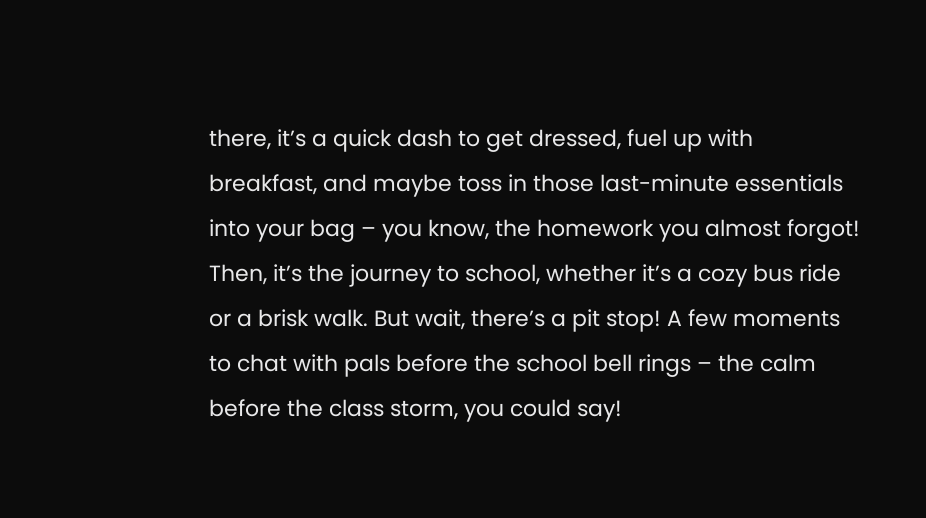there, it’s a quick dash to get dressed, fuel up with breakfast, and maybe toss in those last-minute essentials into your bag – you know, the homework you almost forgot! Then, it’s the journey to school, whether it’s a cozy bus ride or a brisk walk. But wait, there’s a pit stop! A few moments to chat with pals before the school bell rings – the calm before the class storm, you could say!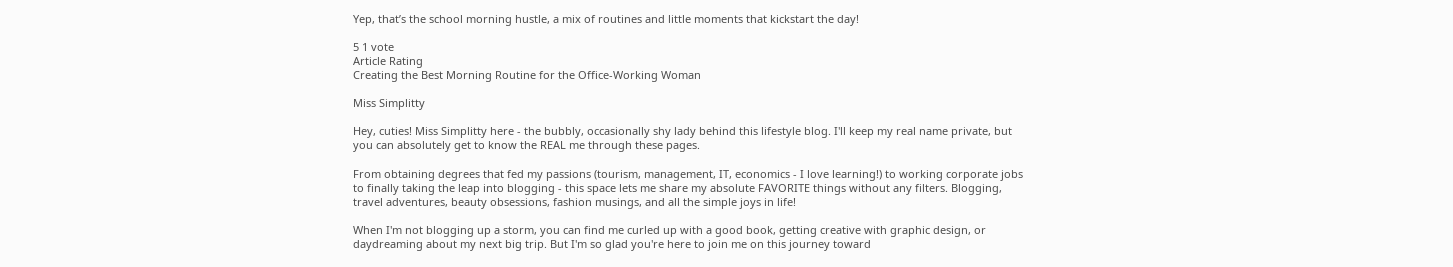Yep, that’s the school morning hustle, a mix of routines and little moments that kickstart the day!

5 1 vote
Article Rating
Creating the Best Morning Routine for the Office-Working Woman

Miss Simplitty

Hey, cuties! Miss Simplitty here - the bubbly, occasionally shy lady behind this lifestyle blog. I'll keep my real name private, but you can absolutely get to know the REAL me through these pages.

From obtaining degrees that fed my passions (tourism, management, IT, economics - I love learning!) to working corporate jobs to finally taking the leap into blogging - this space lets me share my absolute FAVORITE things without any filters. Blogging, travel adventures, beauty obsessions, fashion musings, and all the simple joys in life!

When I'm not blogging up a storm, you can find me curled up with a good book, getting creative with graphic design, or daydreaming about my next big trip. But I'm so glad you're here to join me on this journey toward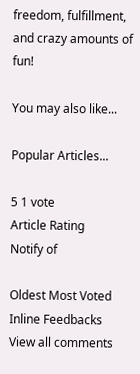freedom, fulfillment, and crazy amounts of fun!

You may also like...

Popular Articles...

5 1 vote
Article Rating
Notify of

Oldest Most Voted
Inline Feedbacks
View all comments